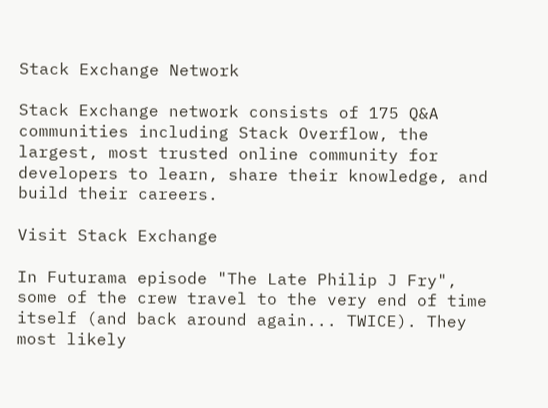Stack Exchange Network

Stack Exchange network consists of 175 Q&A communities including Stack Overflow, the largest, most trusted online community for developers to learn, share their knowledge, and build their careers.

Visit Stack Exchange

In Futurama episode "The Late Philip J Fry", some of the crew travel to the very end of time itself (and back around again... TWICE). They most likely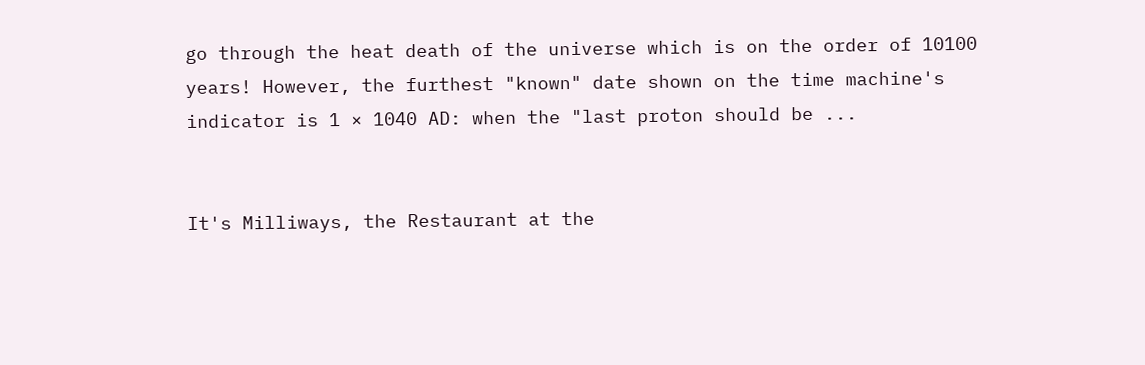go through the heat death of the universe which is on the order of 10100 years! However, the furthest "known" date shown on the time machine's indicator is 1 × 1040 AD: when the "last proton should be ...


It's Milliways, the Restaurant at the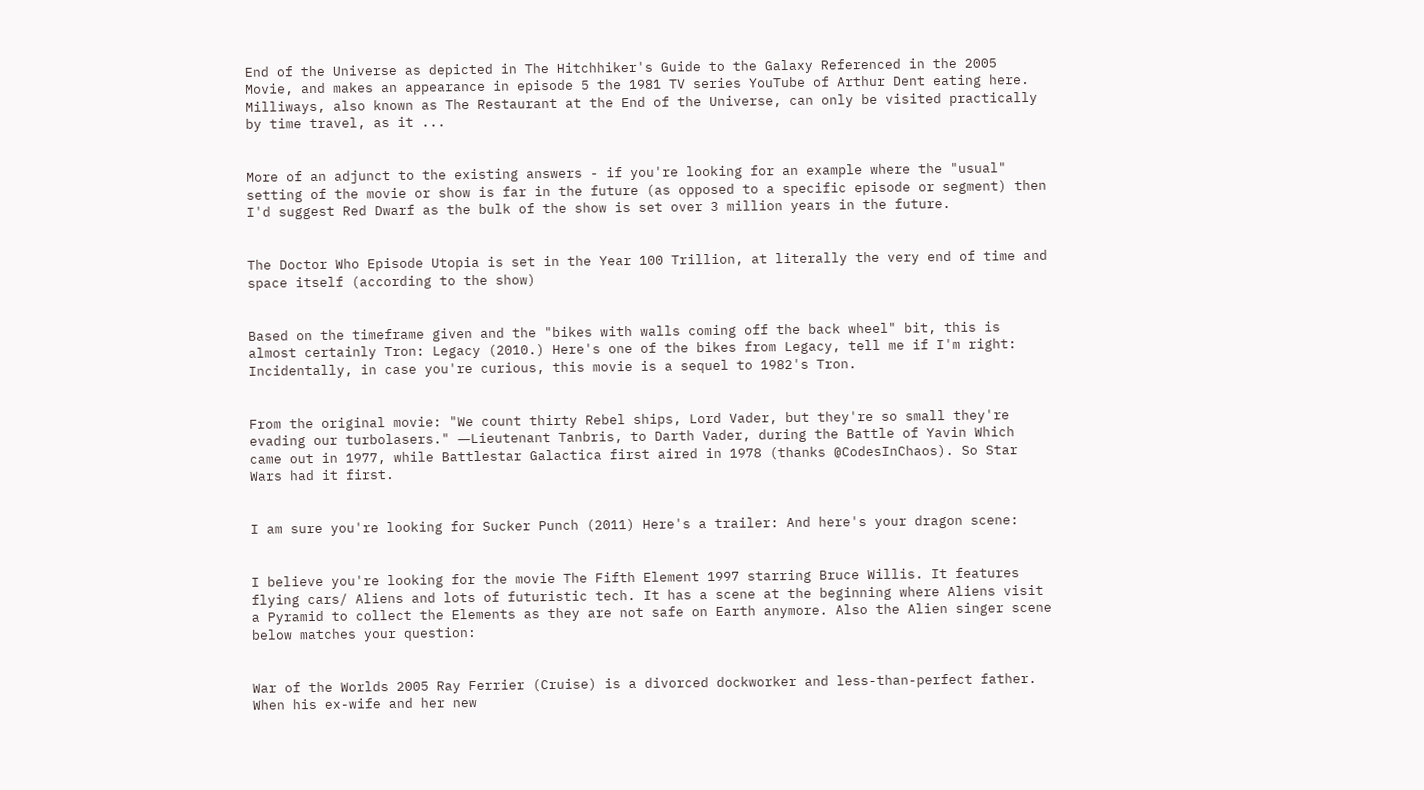End of the Universe as depicted in The Hitchhiker's Guide to the Galaxy Referenced in the 2005 Movie, and makes an appearance in episode 5 the 1981 TV series YouTube of Arthur Dent eating here. Milliways, also known as The Restaurant at the End of the Universe, can only be visited practically by time travel, as it ...


More of an adjunct to the existing answers - if you're looking for an example where the "usual" setting of the movie or show is far in the future (as opposed to a specific episode or segment) then I'd suggest Red Dwarf as the bulk of the show is set over 3 million years in the future.


The Doctor Who Episode Utopia is set in the Year 100 Trillion, at literally the very end of time and space itself (according to the show)


Based on the timeframe given and the "bikes with walls coming off the back wheel" bit, this is almost certainly Tron: Legacy (2010.) Here's one of the bikes from Legacy, tell me if I'm right: Incidentally, in case you're curious, this movie is a sequel to 1982's Tron.


From the original movie: "We count thirty Rebel ships, Lord Vader, but they're so small they're evading our turbolasers." ―Lieutenant Tanbris, to Darth Vader, during the Battle of Yavin Which came out in 1977, while Battlestar Galactica first aired in 1978 (thanks @CodesInChaos). So Star Wars had it first.


I am sure you're looking for Sucker Punch (2011) Here's a trailer: And here's your dragon scene:


I believe you're looking for the movie The Fifth Element 1997 starring Bruce Willis. It features flying cars/ Aliens and lots of futuristic tech. It has a scene at the beginning where Aliens visit a Pyramid to collect the Elements as they are not safe on Earth anymore. Also the Alien singer scene below matches your question:


War of the Worlds 2005 Ray Ferrier (Cruise) is a divorced dockworker and less-than-perfect father. When his ex-wife and her new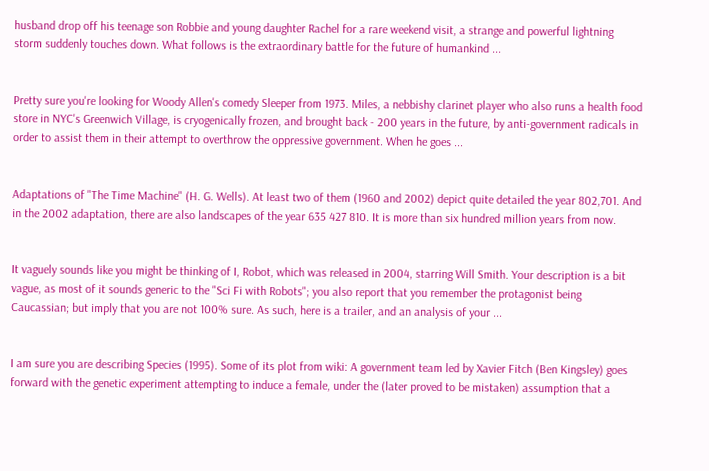husband drop off his teenage son Robbie and young daughter Rachel for a rare weekend visit, a strange and powerful lightning storm suddenly touches down. What follows is the extraordinary battle for the future of humankind ...


Pretty sure you're looking for Woody Allen's comedy Sleeper from 1973. Miles, a nebbishy clarinet player who also runs a health food store in NYC's Greenwich Village, is cryogenically frozen, and brought back - 200 years in the future, by anti-government radicals in order to assist them in their attempt to overthrow the oppressive government. When he goes ...


Adaptations of "The Time Machine" (H. G. Wells). At least two of them (1960 and 2002) depict quite detailed the year 802,701. And in the 2002 adaptation, there are also landscapes of the year 635 427 810. It is more than six hundred million years from now.


It vaguely sounds like you might be thinking of I, Robot, which was released in 2004, starring Will Smith. Your description is a bit vague, as most of it sounds generic to the "Sci Fi with Robots"; you also report that you remember the protagonist being Caucassian; but imply that you are not 100% sure. As such, here is a trailer, and an analysis of your ...


I am sure you are describing Species (1995). Some of its plot from wiki: A government team led by Xavier Fitch (Ben Kingsley) goes forward with the genetic experiment attempting to induce a female, under the (later proved to be mistaken) assumption that a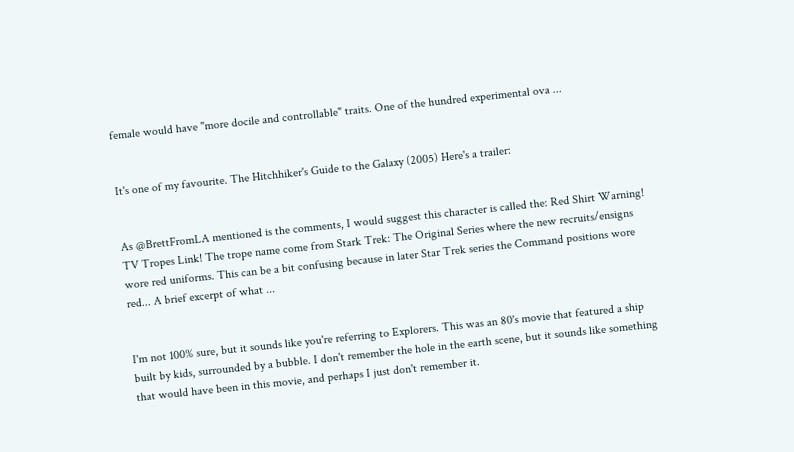female would have "more docile and controllable" traits. One of the hundred experimental ova ...


It's one of my favourite. The Hitchhiker's Guide to the Galaxy (2005) Here's a trailer:


As @BrettFromLA mentioned is the comments, I would suggest this character is called the: Red Shirt Warning! TV Tropes Link! The trope name come from Stark Trek: The Original Series where the new recruits/ensigns wore red uniforms. This can be a bit confusing because in later Star Trek series the Command positions wore red... A brief excerpt of what ...


I'm not 100% sure, but it sounds like you're referring to Explorers. This was an 80's movie that featured a ship built by kids, surrounded by a bubble. I don't remember the hole in the earth scene, but it sounds like something that would have been in this movie, and perhaps I just don't remember it.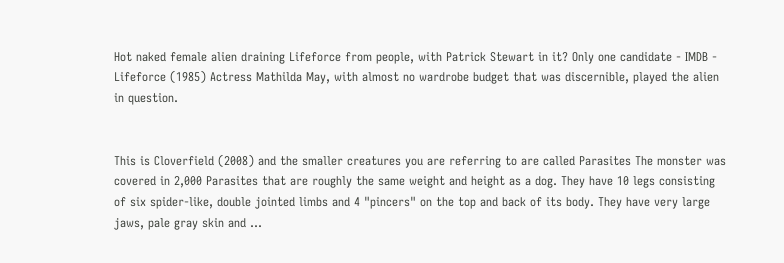Hot naked female alien draining Lifeforce from people, with Patrick Stewart in it? Only one candidate - IMDB - Lifeforce (1985) Actress Mathilda May, with almost no wardrobe budget that was discernible, played the alien in question.


This is Cloverfield (2008) and the smaller creatures you are referring to are called Parasites The monster was covered in 2,000 Parasites that are roughly the same weight and height as a dog. They have 10 legs consisting of six spider-like, double jointed limbs and 4 "pincers" on the top and back of its body. They have very large jaws, pale gray skin and ...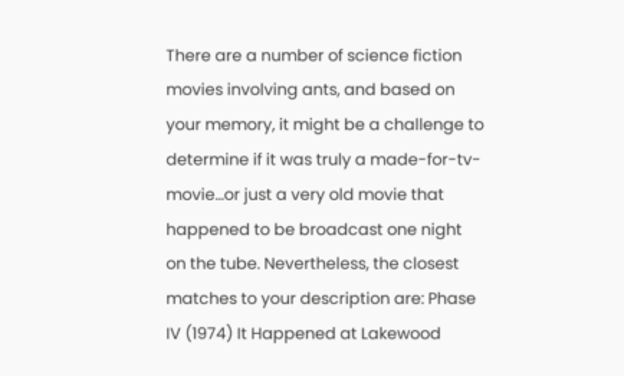There are a number of science fiction movies involving ants, and based on your memory, it might be a challenge to determine if it was truly a made-for-tv-movie...or just a very old movie that happened to be broadcast one night on the tube. Nevertheless, the closest matches to your description are: Phase IV (1974) It Happened at Lakewood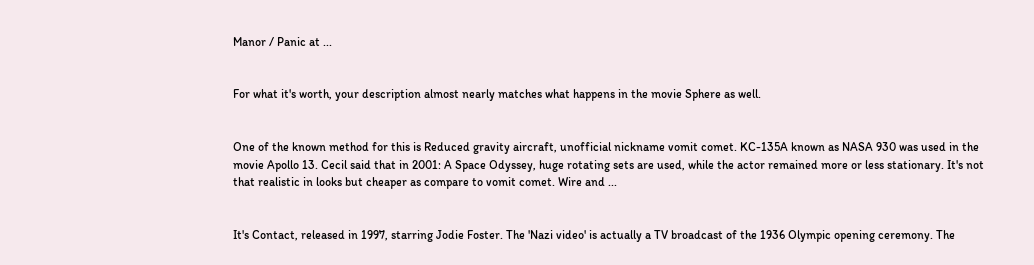Manor / Panic at ...


For what it's worth, your description almost nearly matches what happens in the movie Sphere as well.


One of the known method for this is Reduced gravity aircraft, unofficial nickname vomit comet. KC-135A known as NASA 930 was used in the movie Apollo 13. Cecil said that in 2001: A Space Odyssey, huge rotating sets are used, while the actor remained more or less stationary. It's not that realistic in looks but cheaper as compare to vomit comet. Wire and ...


It's Contact, released in 1997, starring Jodie Foster. The 'Nazi video' is actually a TV broadcast of the 1936 Olympic opening ceremony. The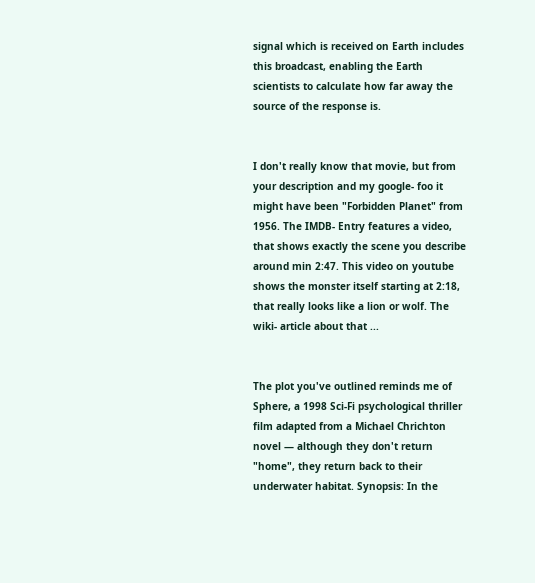signal which is received on Earth includes this broadcast, enabling the Earth scientists to calculate how far away the source of the response is.


I don't really know that movie, but from your description and my google- foo it might have been "Forbidden Planet" from 1956. The IMDB- Entry features a video, that shows exactly the scene you describe around min 2:47. This video on youtube shows the monster itself starting at 2:18, that really looks like a lion or wolf. The wiki- article about that ...


The plot you've outlined reminds me of Sphere, a 1998 Sci-Fi psychological thriller film adapted from a Michael Chrichton novel — although they don't return "home", they return back to their underwater habitat. Synopsis: In the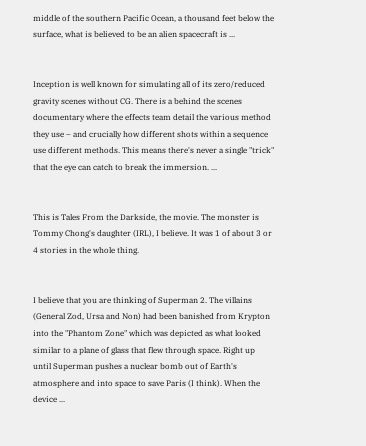middle of the southern Pacific Ocean, a thousand feet below the surface, what is believed to be an alien spacecraft is ...


Inception is well known for simulating all of its zero/reduced gravity scenes without CG. There is a behind the scenes documentary where the effects team detail the various method they use – and crucially how different shots within a sequence use different methods. This means there's never a single "trick" that the eye can catch to break the immersion. ...


This is Tales From the Darkside, the movie. The monster is Tommy Chong's daughter (IRL), I believe. It was 1 of about 3 or 4 stories in the whole thing.


I believe that you are thinking of Superman 2. The villains (General Zod, Ursa and Non) had been banished from Krypton into the "Phantom Zone" which was depicted as what looked similar to a plane of glass that flew through space. Right up until Superman pushes a nuclear bomb out of Earth's atmosphere and into space to save Paris (I think). When the device ...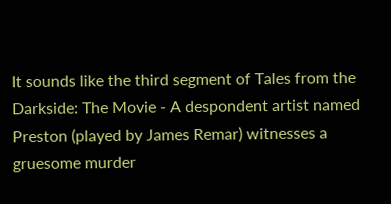It sounds like the third segment of Tales from the Darkside: The Movie - A despondent artist named Preston (played by James Remar) witnesses a gruesome murder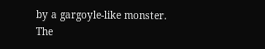by a gargoyle-like monster. The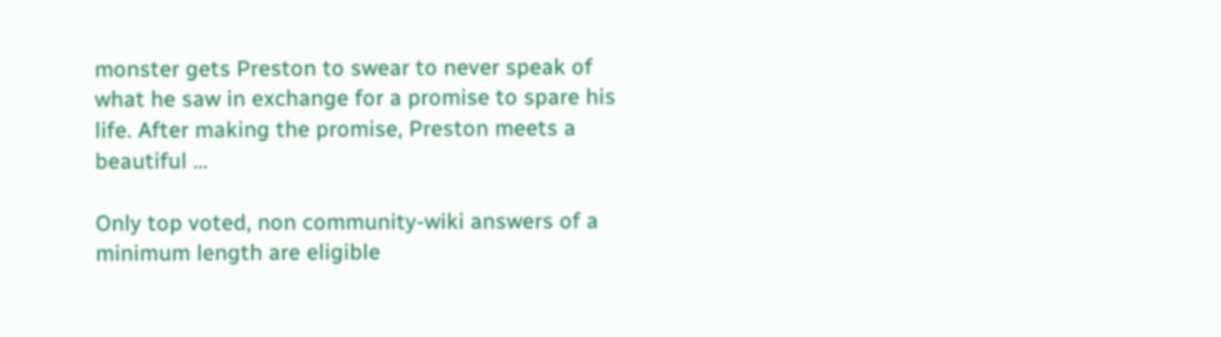monster gets Preston to swear to never speak of what he saw in exchange for a promise to spare his life. After making the promise, Preston meets a beautiful ...

Only top voted, non community-wiki answers of a minimum length are eligible